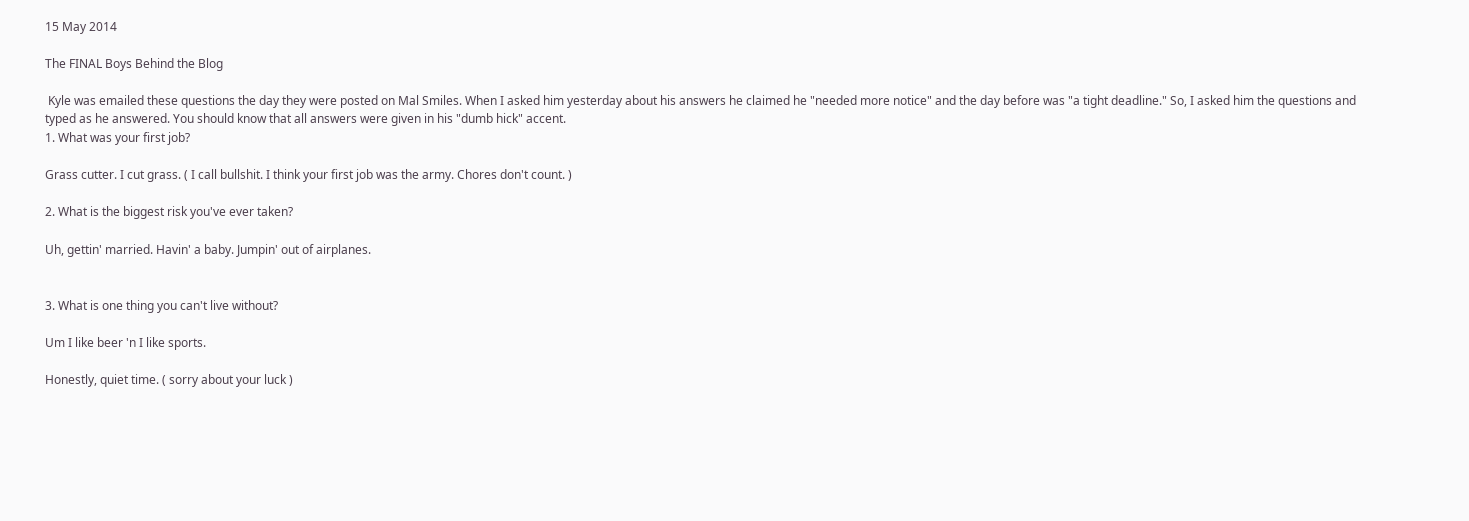15 May 2014

The FINAL Boys Behind the Blog

 Kyle was emailed these questions the day they were posted on Mal Smiles. When I asked him yesterday about his answers he claimed he "needed more notice" and the day before was "a tight deadline." So, I asked him the questions and typed as he answered. You should know that all answers were given in his "dumb hick" accent.
1. What was your first job?

Grass cutter. I cut grass. ( I call bullshit. I think your first job was the army. Chores don't count. )

2. What is the biggest risk you've ever taken?

Uh, gettin' married. Havin' a baby. Jumpin' out of airplanes.


3. What is one thing you can't live without?

Um I like beer 'n I like sports.

Honestly, quiet time. ( sorry about your luck )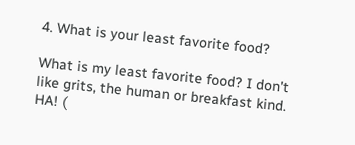4. What is your least favorite food?

What is my least favorite food? I don't like grits, the human or breakfast kind. HA! (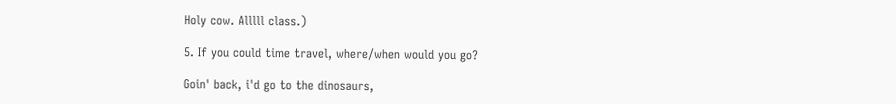Holy cow. Alllll class.)

5. If you could time travel, where/when would you go?

Goin' back, i'd go to the dinosaurs,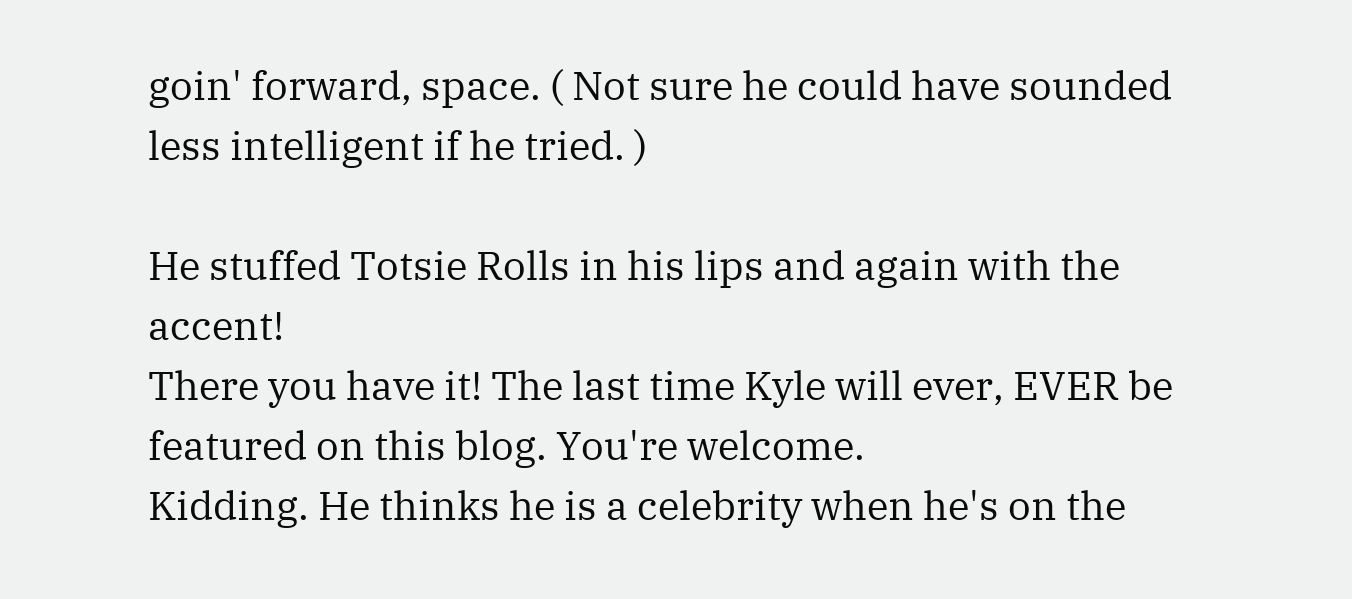goin' forward, space. ( Not sure he could have sounded less intelligent if he tried. )

He stuffed Totsie Rolls in his lips and again with the accent!
There you have it! The last time Kyle will ever, EVER be featured on this blog. You're welcome.
Kidding. He thinks he is a celebrity when he's on the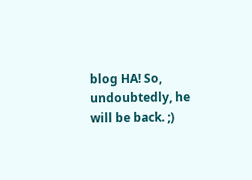blog HA! So, undoubtedly, he will be back. ;)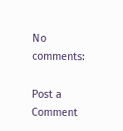No comments:

Post a Comment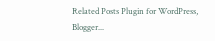Related Posts Plugin for WordPress, Blogger...